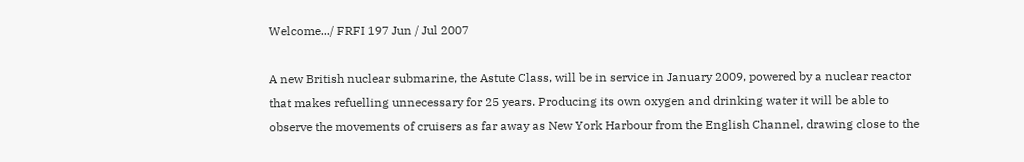Welcome.../ FRFI 197 Jun / Jul 2007

A new British nuclear submarine, the Astute Class, will be in service in January 2009, powered by a nuclear reactor that makes refuelling unnecessary for 25 years. Producing its own oxygen and drinking water it will be able to observe the movements of cruisers as far away as New York Harbour from the English Channel, drawing close to the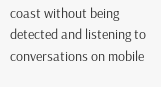coast without being detected and listening to conversations on mobile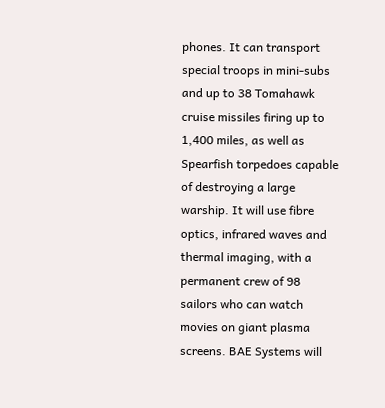phones. It can transport special troops in mini-subs and up to 38 Tomahawk cruise missiles firing up to 1,400 miles, as well as Spearfish torpedoes capable of destroying a large warship. It will use fibre optics, infrared waves and thermal imaging, with a permanent crew of 98 sailors who can watch movies on giant plasma screens. BAE Systems will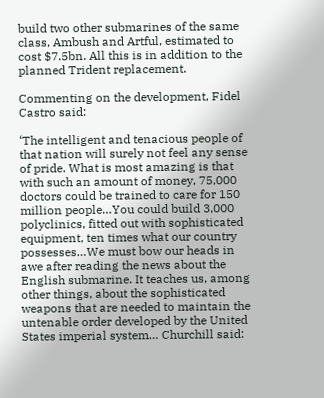build two other submarines of the same class, Ambush and Artful, estimated to cost $7.5bn. All this is in addition to the planned Trident replacement.

Commenting on the development, Fidel Castro said:

‘The intelligent and tenacious people of that nation will surely not feel any sense of pride. What is most amazing is that with such an amount of money, 75,000 doctors could be trained to care for 150 million people…You could build 3,000 polyclinics, fitted out with sophisticated equipment, ten times what our country possesses…We must bow our heads in awe after reading the news about the English submarine. It teaches us, among other things, about the sophisticated weapons that are needed to maintain the untenable order developed by the United
States imperial system… Churchill said: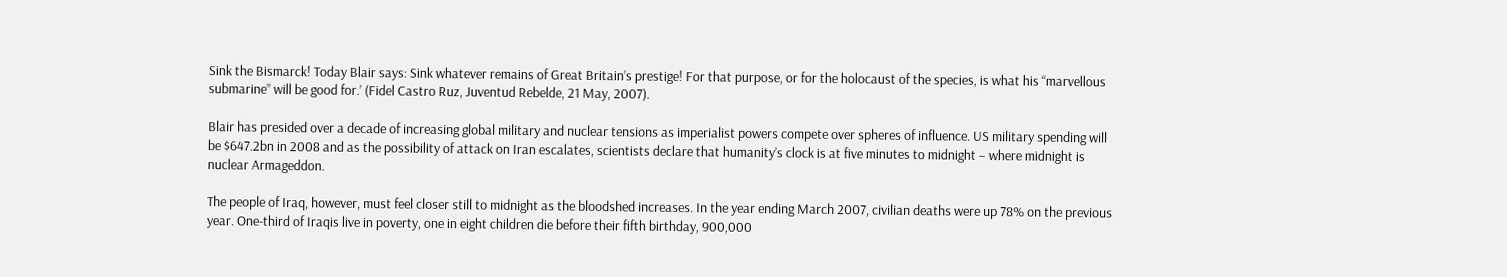Sink the Bismarck! Today Blair says: Sink whatever remains of Great Britain’s prestige! For that purpose, or for the holocaust of the species, is what his “marvellous submarine” will be good for.’ (Fidel Castro Ruz, Juventud Rebelde, 21 May, 2007).

Blair has presided over a decade of increasing global military and nuclear tensions as imperialist powers compete over spheres of influence. US military spending will be $647.2bn in 2008 and as the possibility of attack on Iran escalates, scientists declare that humanity’s clock is at five minutes to midnight – where midnight is nuclear Armageddon.

The people of Iraq, however, must feel closer still to midnight as the bloodshed increases. In the year ending March 2007, civilian deaths were up 78% on the previous year. One-third of Iraqis live in poverty, one in eight children die before their fifth birthday, 900,000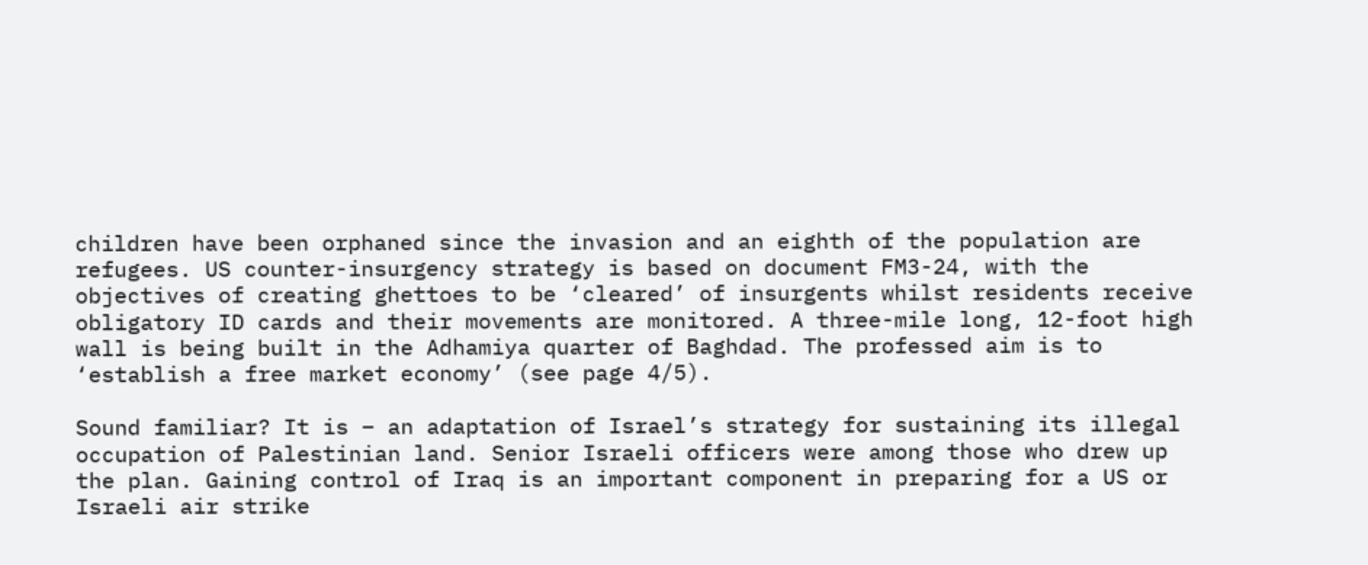children have been orphaned since the invasion and an eighth of the population are refugees. US counter-insurgency strategy is based on document FM3-24, with the objectives of creating ghettoes to be ‘cleared’ of insurgents whilst residents receive obligatory ID cards and their movements are monitored. A three-mile long, 12-foot high wall is being built in the Adhamiya quarter of Baghdad. The professed aim is to ‘establish a free market economy’ (see page 4/5).

Sound familiar? It is – an adaptation of Israel’s strategy for sustaining its illegal occupation of Palestinian land. Senior Israeli officers were among those who drew up the plan. Gaining control of Iraq is an important component in preparing for a US or Israeli air strike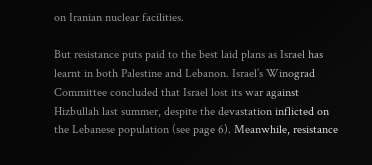on Iranian nuclear facilities.

But resistance puts paid to the best laid plans as Israel has learnt in both Palestine and Lebanon. Israel’s Winograd Committee concluded that Israel lost its war against Hizbullah last summer, despite the devastation inflicted on the Lebanese population (see page 6). Meanwhile, resistance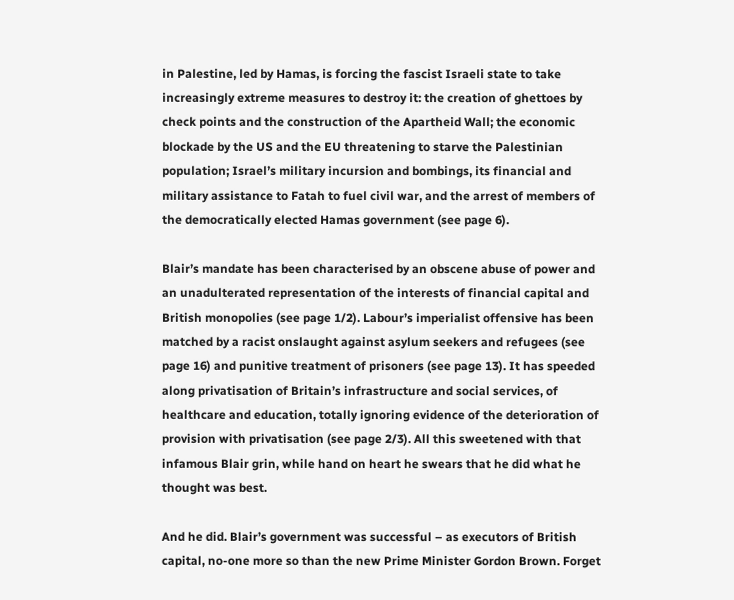in Palestine, led by Hamas, is forcing the fascist Israeli state to take increasingly extreme measures to destroy it: the creation of ghettoes by check points and the construction of the Apartheid Wall; the economic blockade by the US and the EU threatening to starve the Palestinian population; Israel’s military incursion and bombings, its financial and military assistance to Fatah to fuel civil war, and the arrest of members of the democratically elected Hamas government (see page 6).

Blair’s mandate has been characterised by an obscene abuse of power and an unadulterated representation of the interests of financial capital and British monopolies (see page 1/2). Labour’s imperialist offensive has been matched by a racist onslaught against asylum seekers and refugees (see page 16) and punitive treatment of prisoners (see page 13). It has speeded along privatisation of Britain’s infrastructure and social services, of healthcare and education, totally ignoring evidence of the deterioration of provision with privatisation (see page 2/3). All this sweetened with that infamous Blair grin, while hand on heart he swears that he did what he thought was best.

And he did. Blair’s government was successful – as executors of British capital, no-one more so than the new Prime Minister Gordon Brown. Forget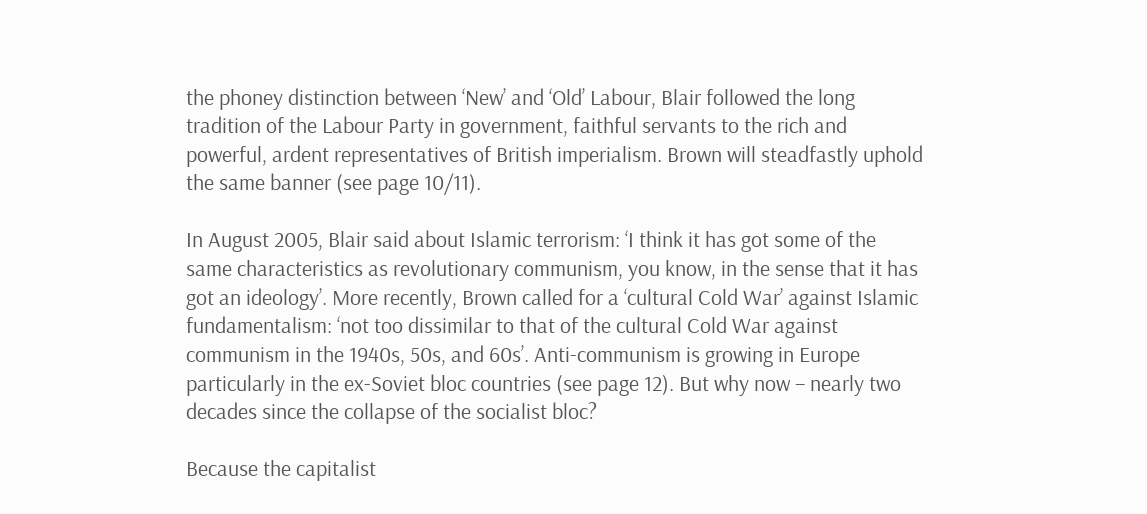the phoney distinction between ‘New’ and ‘Old’ Labour, Blair followed the long tradition of the Labour Party in government, faithful servants to the rich and powerful, ardent representatives of British imperialism. Brown will steadfastly uphold the same banner (see page 10/11).

In August 2005, Blair said about Islamic terrorism: ‘I think it has got some of the same characteristics as revolutionary communism, you know, in the sense that it has got an ideology’. More recently, Brown called for a ‘cultural Cold War’ against Islamic fundamentalism: ‘not too dissimilar to that of the cultural Cold War against communism in the 1940s, 50s, and 60s’. Anti-communism is growing in Europe particularly in the ex-Soviet bloc countries (see page 12). But why now – nearly two decades since the collapse of the socialist bloc?

Because the capitalist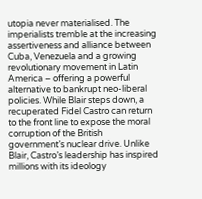utopia never materialised. The imperialists tremble at the increasing assertiveness and alliance between Cuba, Venezuela and a growing revolutionary movement in Latin America – offering a powerful alternative to bankrupt neo-liberal policies. While Blair steps down, a recuperated Fidel Castro can return to the front line to expose the moral corruption of the British government’s nuclear drive. Unlike Blair, Castro’s leadership has inspired millions with its ideology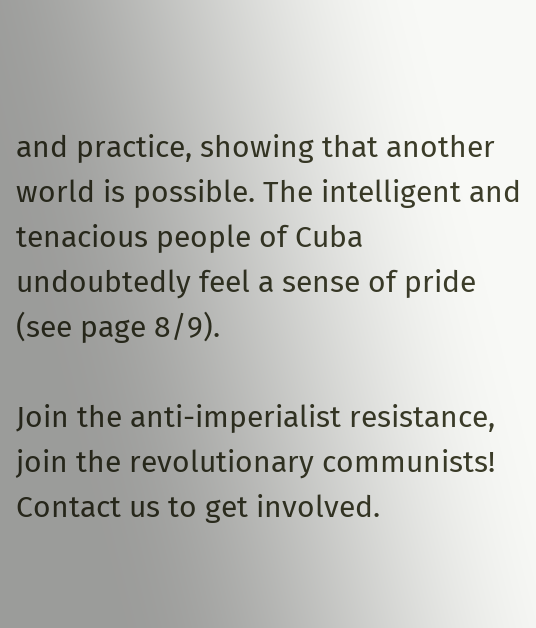and practice, showing that another world is possible. The intelligent and tenacious people of Cuba undoubtedly feel a sense of pride (see page 8/9).

Join the anti-imperialist resistance, join the revolutionary communists! Contact us to get involved.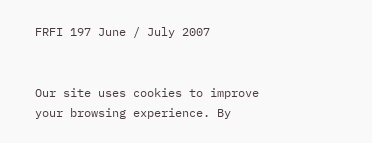FRFI 197 June / July 2007


Our site uses cookies to improve your browsing experience. By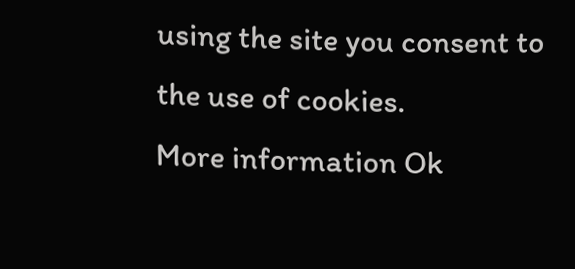using the site you consent to the use of cookies.
More information Ok